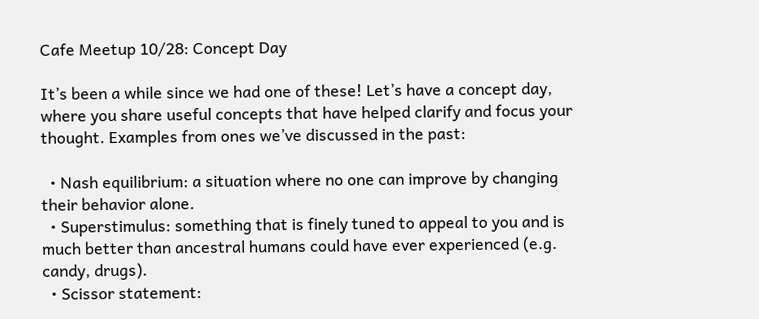Cafe Meetup 10/28: Concept Day

It’s been a while since we had one of these! Let’s have a concept day, where you share useful concepts that have helped clarify and focus your thought. Examples from ones we’ve discussed in the past:

  • Nash equilibrium: a situation where no one can improve by changing their behavior alone.
  • Superstimulus: something that is finely tuned to appeal to you and is much better than ancestral humans could have ever experienced (e.g. candy, drugs).
  • Scissor statement: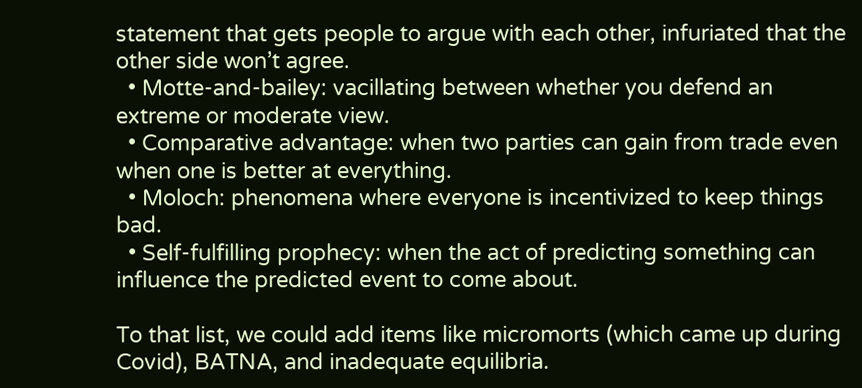statement that gets people to argue with each other, infuriated that the other side won’t agree.
  • Motte-and-bailey: vacillating between whether you defend an extreme or moderate view.
  • Comparative advantage: when two parties can gain from trade even when one is better at everything.
  • Moloch: phenomena where everyone is incentivized to keep things bad.
  • Self-fulfilling prophecy: when the act of predicting something can influence the predicted event to come about.

To that list, we could add items like micromorts (which came up during Covid), BATNA, and inadequate equilibria.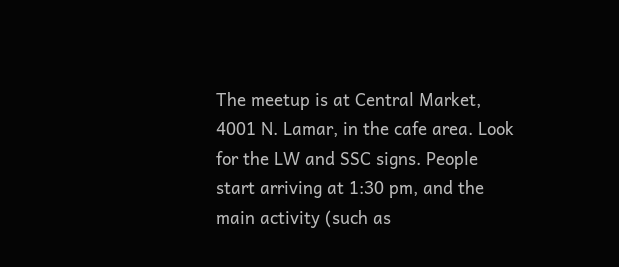The meetup is at Central Market, 4001 N. Lamar, in the cafe area. Look for the LW and SSC signs. People start arriving at 1:30 pm, and the main activity (such as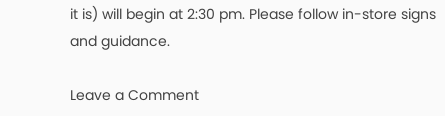it is) will begin at 2:30 pm. Please follow in-store signs and guidance.

Leave a Comment